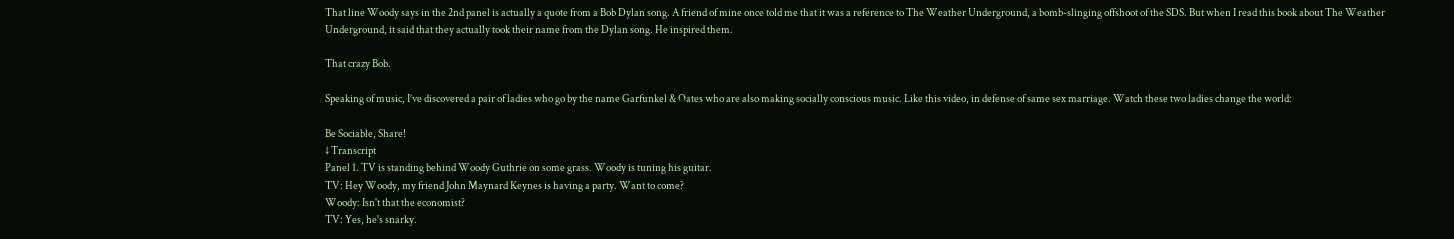That line Woody says in the 2nd panel is actually a quote from a Bob Dylan song. A friend of mine once told me that it was a reference to The Weather Underground, a bomb-slinging offshoot of the SDS. But when I read this book about The Weather Underground, it said that they actually took their name from the Dylan song. He inspired them.

That crazy Bob.

Speaking of music, I’ve discovered a pair of ladies who go by the name Garfunkel & Oates who are also making socially conscious music. Like this video, in defense of same sex marriage. Watch these two ladies change the world:

Be Sociable, Share!
↓ Transcript
Panel 1. TV is standing behind Woody Guthrie on some grass. Woody is tuning his guitar.
TV: Hey Woody, my friend John Maynard Keynes is having a party. Want to come?
Woody: Isn't that the economist?
TV: Yes, he's snarky.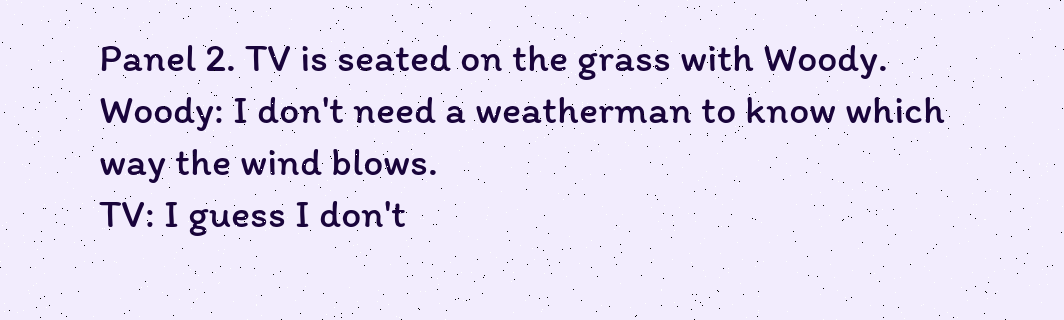Panel 2. TV is seated on the grass with Woody.
Woody: I don't need a weatherman to know which way the wind blows.
TV: I guess I don't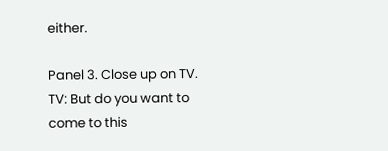either.

Panel 3. Close up on TV.
TV: But do you want to come to this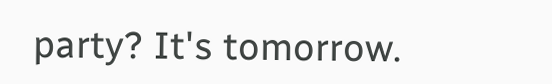party? It's tomorrow.